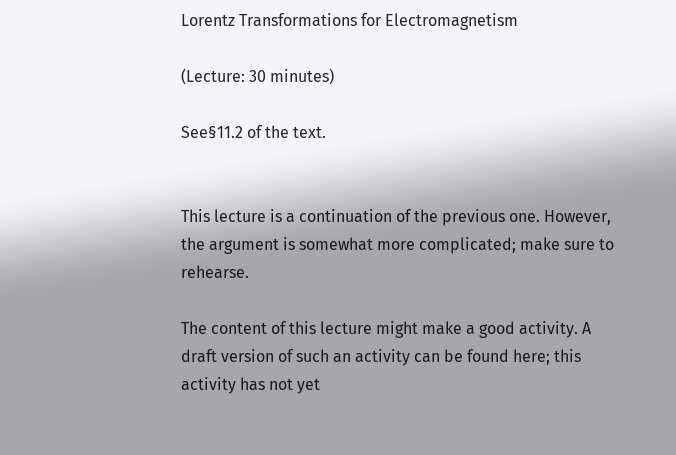Lorentz Transformations for Electromagnetism

(Lecture: 30 minutes)

See§11.2 of the text.


This lecture is a continuation of the previous one. However, the argument is somewhat more complicated; make sure to rehearse.

The content of this lecture might make a good activity. A draft version of such an activity can be found here; this activity has not yet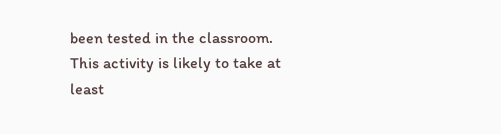been tested in the classroom. This activity is likely to take at least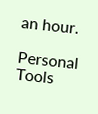an hour.

Personal Tools